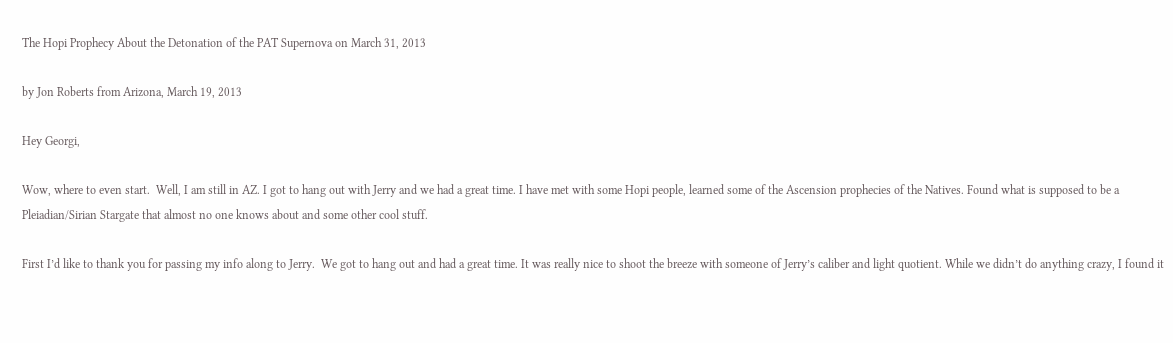The Hopi Prophecy About the Detonation of the PAT Supernova on March 31, 2013

by Jon Roberts from Arizona, March 19, 2013

Hey Georgi,

Wow, where to even start.  Well, I am still in AZ. I got to hang out with Jerry and we had a great time. I have met with some Hopi people, learned some of the Ascension prophecies of the Natives. Found what is supposed to be a Pleiadian/Sirian Stargate that almost no one knows about and some other cool stuff.

First I’d like to thank you for passing my info along to Jerry.  We got to hang out and had a great time. It was really nice to shoot the breeze with someone of Jerry’s caliber and light quotient. While we didn’t do anything crazy, I found it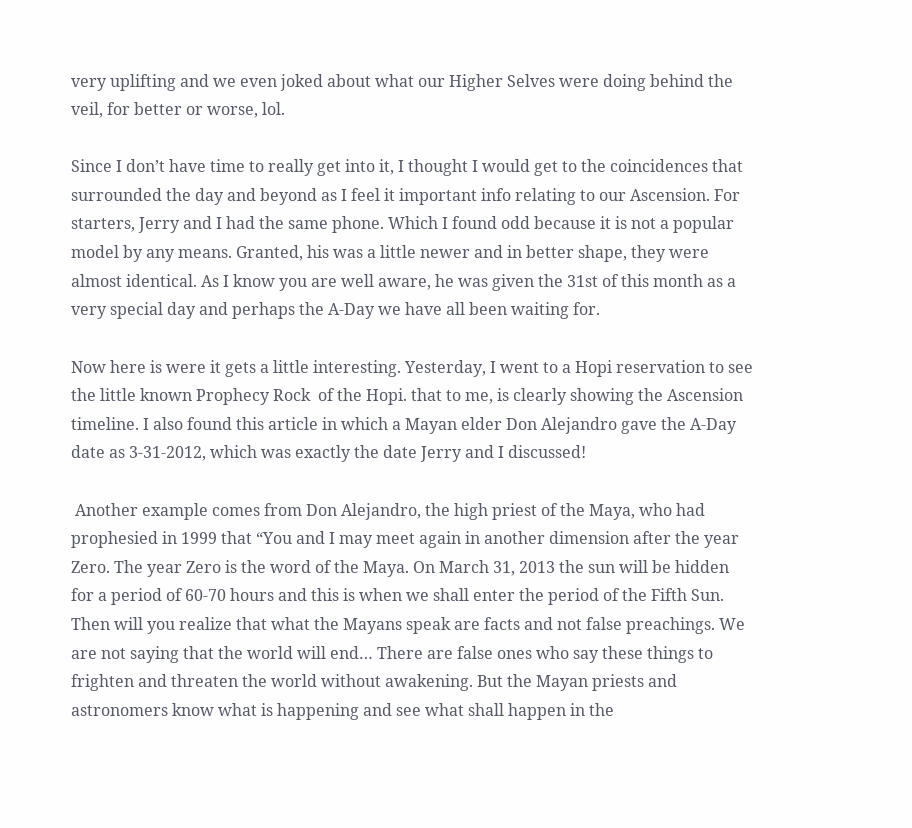very uplifting and we even joked about what our Higher Selves were doing behind the veil, for better or worse, lol.

Since I don’t have time to really get into it, I thought I would get to the coincidences that surrounded the day and beyond as I feel it important info relating to our Ascension. For starters, Jerry and I had the same phone. Which I found odd because it is not a popular model by any means. Granted, his was a little newer and in better shape, they were almost identical. As I know you are well aware, he was given the 31st of this month as a very special day and perhaps the A-Day we have all been waiting for.

Now here is were it gets a little interesting. Yesterday, I went to a Hopi reservation to see the little known Prophecy Rock  of the Hopi. that to me, is clearly showing the Ascension timeline. I also found this article in which a Mayan elder Don Alejandro gave the A-Day date as 3-31-2012, which was exactly the date Jerry and I discussed!

 Another example comes from Don Alejandro, the high priest of the Maya, who had prophesied in 1999 that “You and I may meet again in another dimension after the year Zero. The year Zero is the word of the Maya. On March 31, 2013 the sun will be hidden for a period of 60-70 hours and this is when we shall enter the period of the Fifth Sun. Then will you realize that what the Mayans speak are facts and not false preachings. We are not saying that the world will end… There are false ones who say these things to frighten and threaten the world without awakening. But the Mayan priests and astronomers know what is happening and see what shall happen in the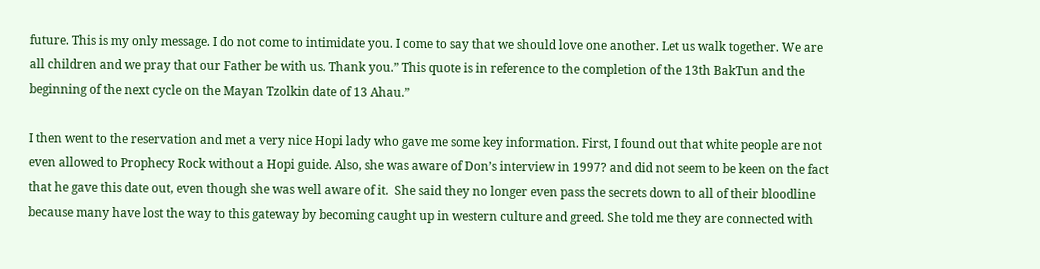future. This is my only message. I do not come to intimidate you. I come to say that we should love one another. Let us walk together. We are all children and we pray that our Father be with us. Thank you.” This quote is in reference to the completion of the 13th BakTun and the beginning of the next cycle on the Mayan Tzolkin date of 13 Ahau.”

I then went to the reservation and met a very nice Hopi lady who gave me some key information. First, I found out that white people are not even allowed to Prophecy Rock without a Hopi guide. Also, she was aware of Don’s interview in 1997? and did not seem to be keen on the fact that he gave this date out, even though she was well aware of it.  She said they no longer even pass the secrets down to all of their bloodline because many have lost the way to this gateway by becoming caught up in western culture and greed. She told me they are connected with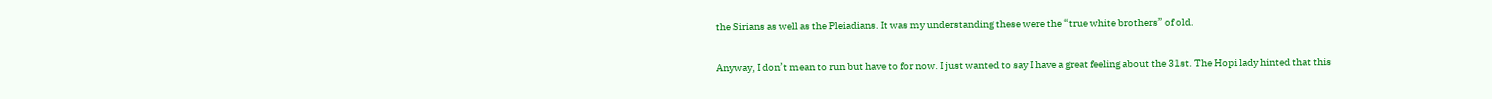the Sirians as well as the Pleiadians. It was my understanding these were the “true white brothers” of old.

Anyway, I don’t mean to run but have to for now. I just wanted to say I have a great feeling about the 31st. The Hopi lady hinted that this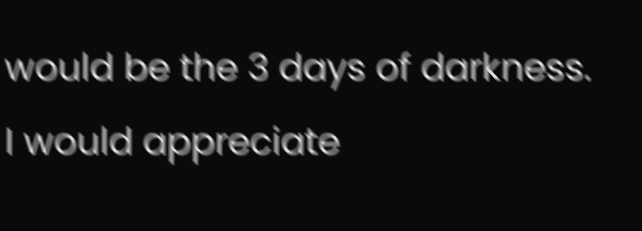would be the 3 days of darkness.  I would appreciate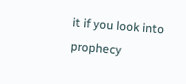it if you look into prophecy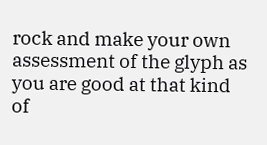rock and make your own assessment of the glyph as you are good at that kind of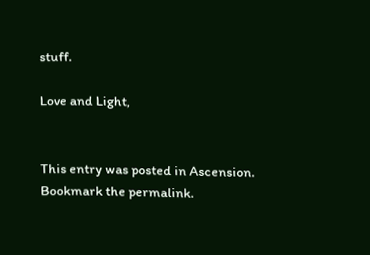stuff.

Love and Light,


This entry was posted in Ascension. Bookmark the permalink.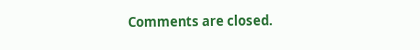Comments are closed.